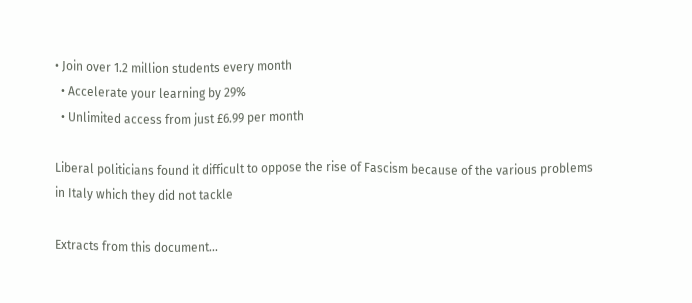• Join over 1.2 million students every month
  • Accelerate your learning by 29%
  • Unlimited access from just £6.99 per month

Liberal politicians found it difficult to oppose the rise of Fascism because of the various problems in Italy which they did not tackle

Extracts from this document...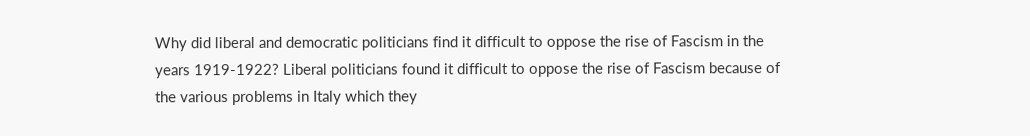Why did liberal and democratic politicians find it difficult to oppose the rise of Fascism in the years 1919-1922? Liberal politicians found it difficult to oppose the rise of Fascism because of the various problems in Italy which they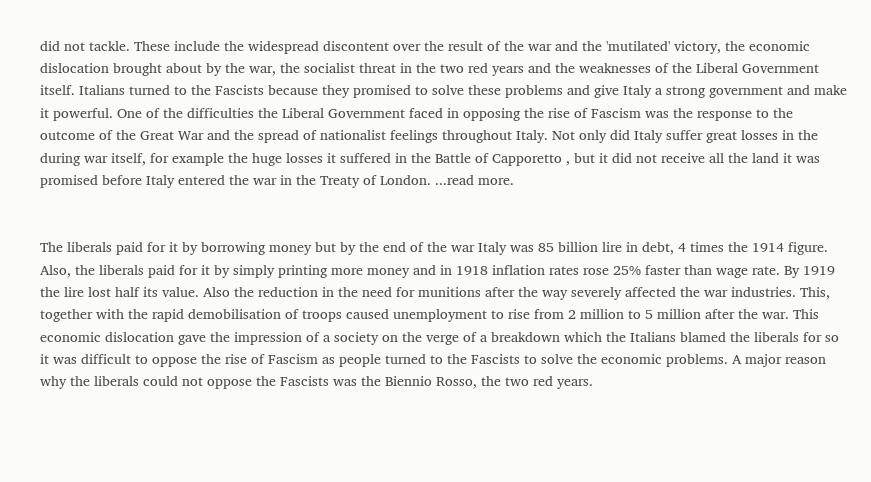did not tackle. These include the widespread discontent over the result of the war and the 'mutilated' victory, the economic dislocation brought about by the war, the socialist threat in the two red years and the weaknesses of the Liberal Government itself. Italians turned to the Fascists because they promised to solve these problems and give Italy a strong government and make it powerful. One of the difficulties the Liberal Government faced in opposing the rise of Fascism was the response to the outcome of the Great War and the spread of nationalist feelings throughout Italy. Not only did Italy suffer great losses in the during war itself, for example the huge losses it suffered in the Battle of Capporetto , but it did not receive all the land it was promised before Italy entered the war in the Treaty of London. ...read more.


The liberals paid for it by borrowing money but by the end of the war Italy was 85 billion lire in debt, 4 times the 1914 figure. Also, the liberals paid for it by simply printing more money and in 1918 inflation rates rose 25% faster than wage rate. By 1919 the lire lost half its value. Also the reduction in the need for munitions after the way severely affected the war industries. This, together with the rapid demobilisation of troops caused unemployment to rise from 2 million to 5 million after the war. This economic dislocation gave the impression of a society on the verge of a breakdown which the Italians blamed the liberals for so it was difficult to oppose the rise of Fascism as people turned to the Fascists to solve the economic problems. A major reason why the liberals could not oppose the Fascists was the Biennio Rosso, the two red years.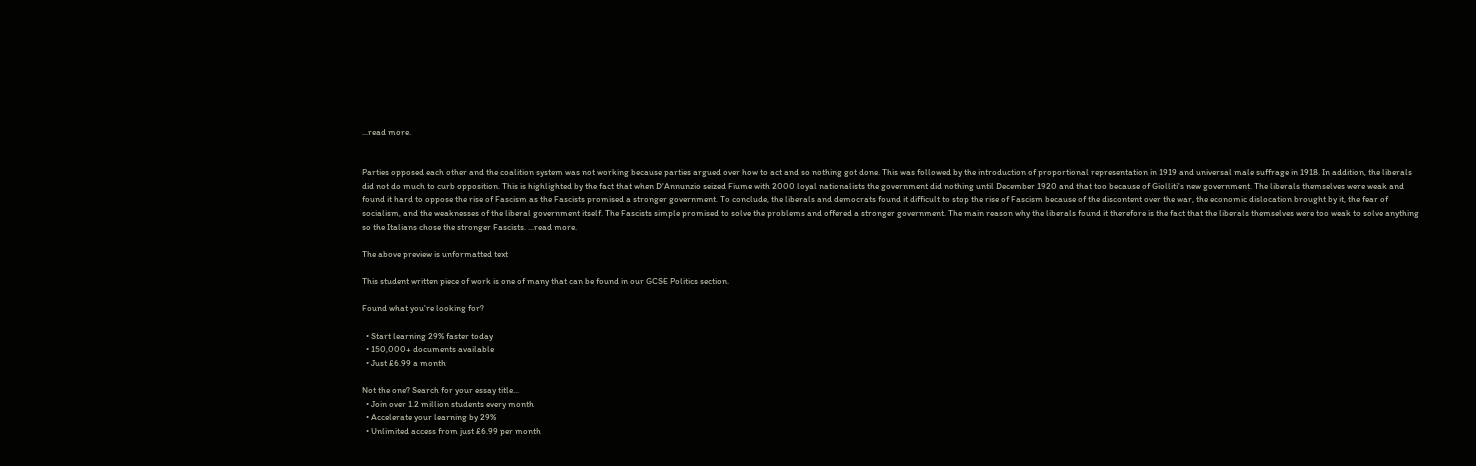...read more.


Parties opposed each other and the coalition system was not working because parties argued over how to act and so nothing got done. This was followed by the introduction of proportional representation in 1919 and universal male suffrage in 1918. In addition, the liberals did not do much to curb opposition. This is highlighted by the fact that when D'Annunzio seized Fiume with 2000 loyal nationalists the government did nothing until December 1920 and that too because of Giolliti's new government. The liberals themselves were weak and found it hard to oppose the rise of Fascism as the Fascists promised a stronger government. To conclude, the liberals and democrats found it difficult to stop the rise of Fascism because of the discontent over the war, the economic dislocation brought by it, the fear of socialism, and the weaknesses of the liberal government itself. The Fascists simple promised to solve the problems and offered a stronger government. The main reason why the liberals found it therefore is the fact that the liberals themselves were too weak to solve anything so the Italians chose the stronger Fascists. ...read more.

The above preview is unformatted text

This student written piece of work is one of many that can be found in our GCSE Politics section.

Found what you're looking for?

  • Start learning 29% faster today
  • 150,000+ documents available
  • Just £6.99 a month

Not the one? Search for your essay title...
  • Join over 1.2 million students every month
  • Accelerate your learning by 29%
  • Unlimited access from just £6.99 per month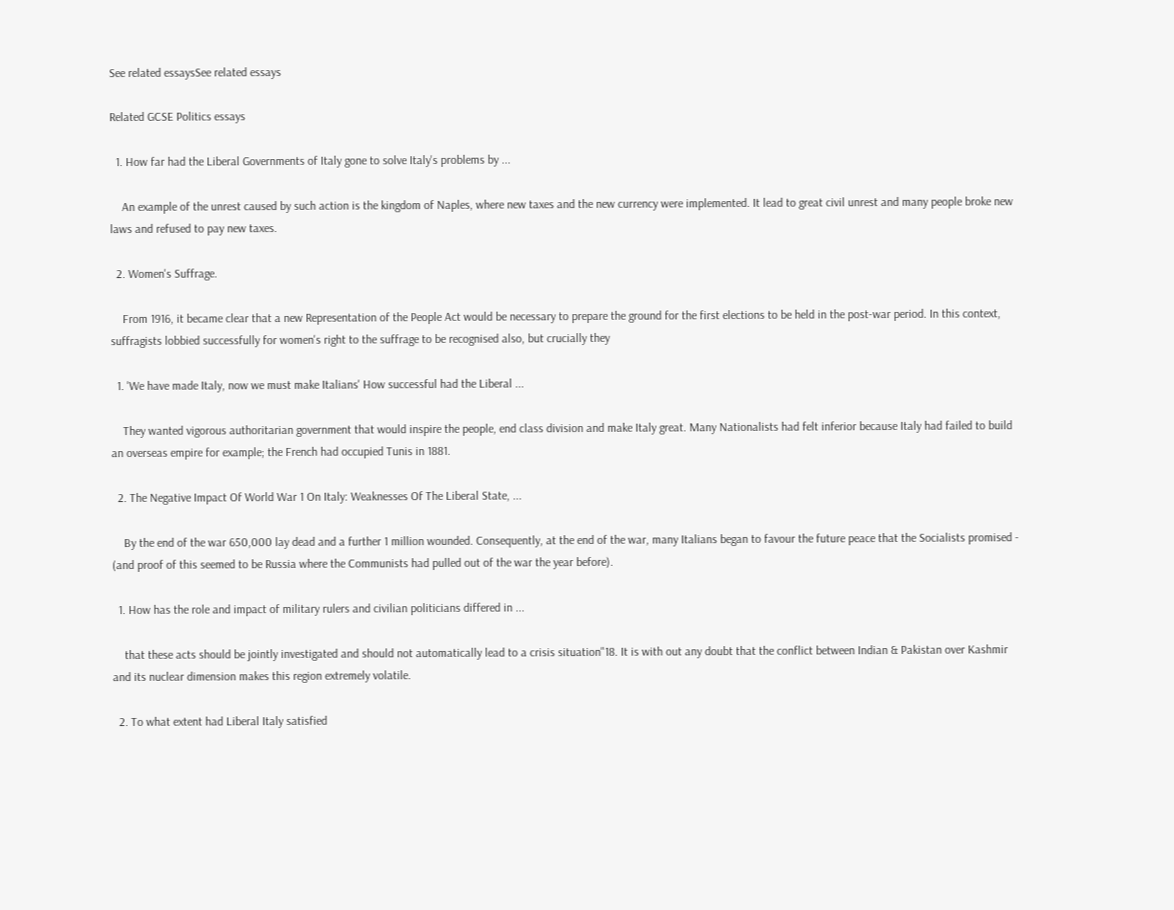See related essaysSee related essays

Related GCSE Politics essays

  1. How far had the Liberal Governments of Italy gone to solve Italy's problems by ...

    An example of the unrest caused by such action is the kingdom of Naples, where new taxes and the new currency were implemented. It lead to great civil unrest and many people broke new laws and refused to pay new taxes.

  2. Women's Suffrage.

    From 1916, it became clear that a new Representation of the People Act would be necessary to prepare the ground for the first elections to be held in the post-war period. In this context, suffragists lobbied successfully for women's right to the suffrage to be recognised also, but crucially they

  1. 'We have made Italy, now we must make Italians' How successful had the Liberal ...

    They wanted vigorous authoritarian government that would inspire the people, end class division and make Italy great. Many Nationalists had felt inferior because Italy had failed to build an overseas empire for example; the French had occupied Tunis in 1881.

  2. The Negative Impact Of World War 1 On Italy: Weaknesses Of The Liberal State, ...

    By the end of the war 650,000 lay dead and a further 1 million wounded. Consequently, at the end of the war, many Italians began to favour the future peace that the Socialists promised - (and proof of this seemed to be Russia where the Communists had pulled out of the war the year before).

  1. How has the role and impact of military rulers and civilian politicians differed in ...

    that these acts should be jointly investigated and should not automatically lead to a crisis situation"18. It is with out any doubt that the conflict between Indian & Pakistan over Kashmir and its nuclear dimension makes this region extremely volatile.

  2. To what extent had Liberal Italy satisfied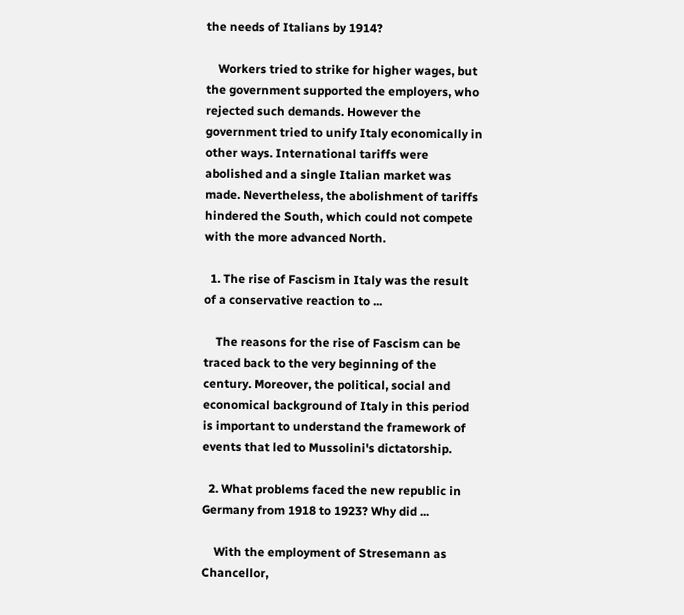the needs of Italians by 1914?

    Workers tried to strike for higher wages, but the government supported the employers, who rejected such demands. However the government tried to unify Italy economically in other ways. International tariffs were abolished and a single Italian market was made. Nevertheless, the abolishment of tariffs hindered the South, which could not compete with the more advanced North.

  1. The rise of Fascism in Italy was the result of a conservative reaction to ...

    The reasons for the rise of Fascism can be traced back to the very beginning of the century. Moreover, the political, social and economical background of Italy in this period is important to understand the framework of events that led to Mussolini's dictatorship.

  2. What problems faced the new republic in Germany from 1918 to 1923? Why did ...

    With the employment of Stresemann as Chancellor,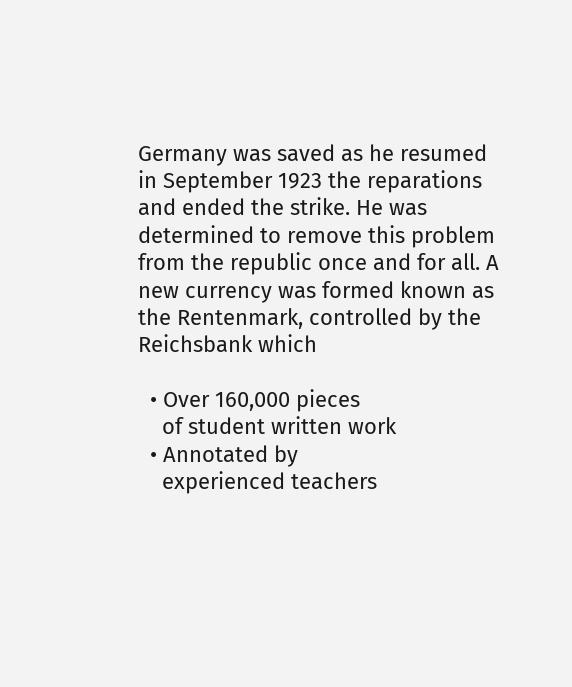Germany was saved as he resumed in September 1923 the reparations and ended the strike. He was determined to remove this problem from the republic once and for all. A new currency was formed known as the Rentenmark, controlled by the Reichsbank which

  • Over 160,000 pieces
    of student written work
  • Annotated by
    experienced teachers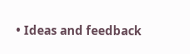• Ideas and feedback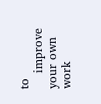to
    improve your own work